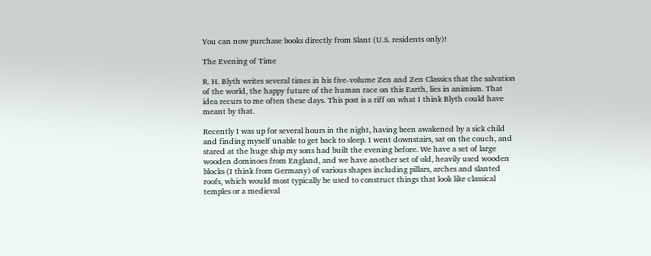You can now purchase books directly from Slant (U.S. residents only)!

The Evening of Time

R. H. Blyth writes several times in his five-volume Zen and Zen Classics that the salvation of the world, the happy future of the human race on this Earth, lies in animism. That idea recurs to me often these days. This post is a riff on what I think Blyth could have meant by that.

Recently I was up for several hours in the night, having been awakened by a sick child and finding myself unable to get back to sleep. I went downstairs, sat on the couch, and stared at the huge ship my sons had built the evening before. We have a set of large wooden dominoes from England, and we have another set of old, heavily used wooden blocks (I think from Germany) of various shapes including pillars, arches and slanted roofs, which would most typically be used to construct things that look like classical temples or a medieval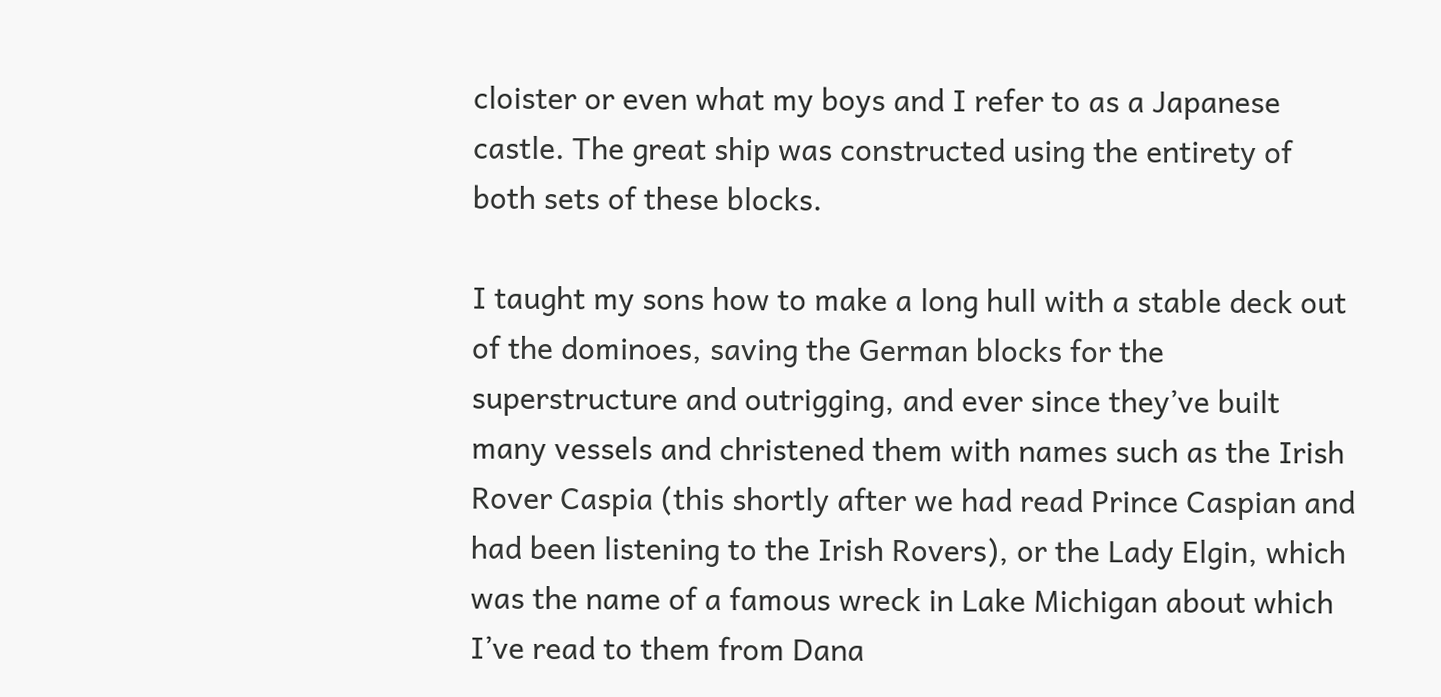cloister or even what my boys and I refer to as a Japanese castle. The great ship was constructed using the entirety of both sets of these blocks.

I taught my sons how to make a long hull with a stable deck out of the dominoes, saving the German blocks for the superstructure and outrigging, and ever since they’ve built many vessels and christened them with names such as the Irish Rover Caspia (this shortly after we had read Prince Caspian and had been listening to the Irish Rovers), or the Lady Elgin, which was the name of a famous wreck in Lake Michigan about which I’ve read to them from Dana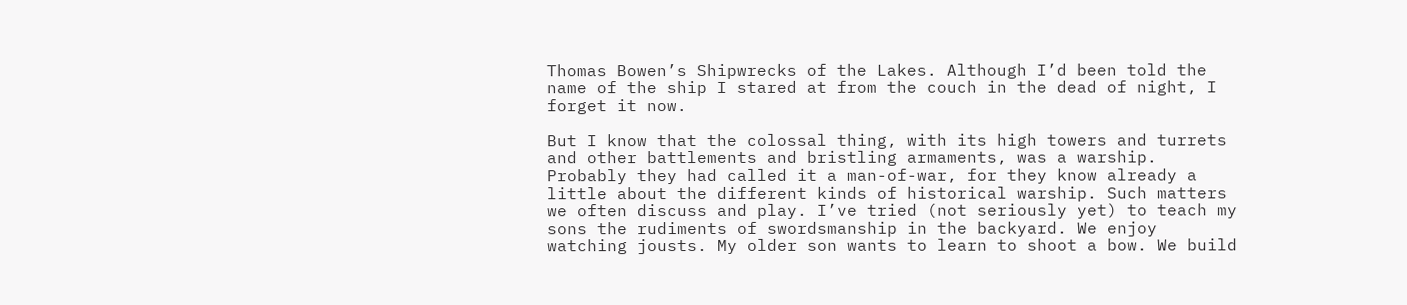Thomas Bowen’s Shipwrecks of the Lakes. Although I’d been told the name of the ship I stared at from the couch in the dead of night, I forget it now.

But I know that the colossal thing, with its high towers and turrets and other battlements and bristling armaments, was a warship. Probably they had called it a man-of-war, for they know already a little about the different kinds of historical warship. Such matters we often discuss and play. I’ve tried (not seriously yet) to teach my sons the rudiments of swordsmanship in the backyard. We enjoy watching jousts. My older son wants to learn to shoot a bow. We build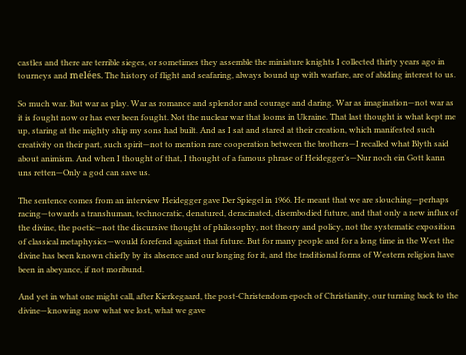castles and there are terrible sieges, or sometimes they assemble the miniature knights I collected thirty years ago in tourneys and melées. The history of flight and seafaring, always bound up with warfare, are of abiding interest to us.

So much war. But war as play. War as romance and splendor and courage and daring. War as imagination—not war as it is fought now or has ever been fought. Not the nuclear war that looms in Ukraine. That last thought is what kept me up, staring at the mighty ship my sons had built. And as I sat and stared at their creation, which manifested such creativity on their part, such spirit—not to mention rare cooperation between the brothers—I recalled what Blyth said about animism. And when I thought of that, I thought of a famous phrase of Heidegger’s—Nur noch ein Gott kann uns retten—Only a god can save us.

The sentence comes from an interview Heidegger gave Der Spiegel in 1966. He meant that we are slouching—perhaps racing—towards a transhuman, technocratic, denatured, deracinated, disembodied future, and that only a new influx of the divine, the poetic—not the discursive thought of philosophy, not theory and policy, not the systematic exposition of classical metaphysics—would forefend against that future. But for many people and for a long time in the West the divine has been known chiefly by its absence and our longing for it, and the traditional forms of Western religion have been in abeyance, if not moribund.

And yet in what one might call, after Kierkegaard, the post-Christendom epoch of Christianity, our turning back to the divine—knowing now what we lost, what we gave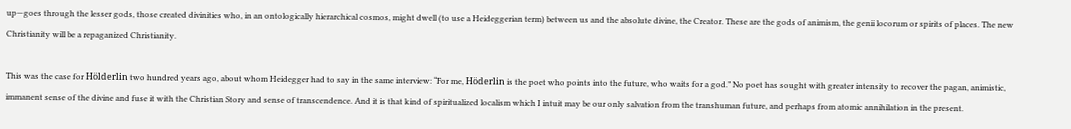up—goes through the lesser gods, those created divinities who, in an ontologically hierarchical cosmos, might dwell (to use a Heideggerian term) between us and the absolute divine, the Creator. These are the gods of animism, the genii locorum or spirits of places. The new Christianity will be a repaganized Christianity.

This was the case for Hölderlin two hundred years ago, about whom Heidegger had to say in the same interview: “For me, Höderlin is the poet who points into the future, who waits for a god.” No poet has sought with greater intensity to recover the pagan, animistic, immanent sense of the divine and fuse it with the Christian Story and sense of transcendence. And it is that kind of spiritualized localism which I intuit may be our only salvation from the transhuman future, and perhaps from atomic annihilation in the present.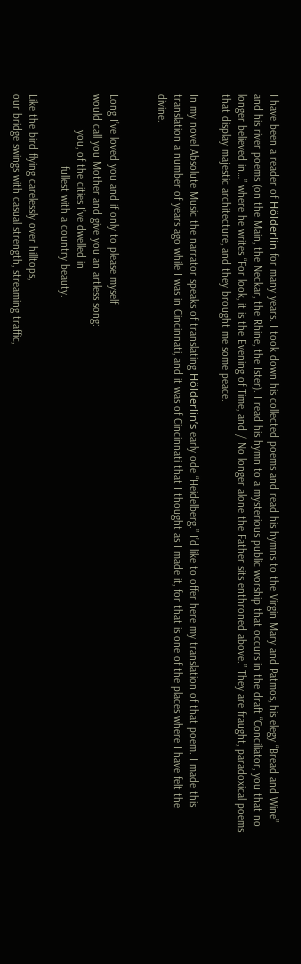I have been a reader of Hölderlin for many years. I took down his collected poems and read his hymns to the Virgin Mary and Patmos, his elegy “Bread and Wine” and his river poems (on the Main, the Neckar, the Rhine, the Ister). I read his hymn to a mysterious public worship that occurs in the draft “Conciliator, you that no longer believed in…” where he writes “For look, it is the Evening of Time, and / No longer alone the Father sits enthroned above.” They are fraught, paradoxical poems that display majestic architecture, and they brought me some peace.

In my novel Absolute Music the narrator speaks of translating Hölderlin’s early ode “Heidelberg.” I’d like to offer here my translation of that poem. I made this translation a number of years ago while I was in Cincinnati, and it was of Cincinnati that I thought as I made it, for that is one of the places where I have felt the divine.


Long I’ve loved you and if only to please myself
would call you Mother and give you an artless song:
            you, of the cities I’ve dwelled in
                        fullest with a country beauty.

Like the bird flying carelessly over hilltops,
our bridge swings with casual strength, streaming traffic,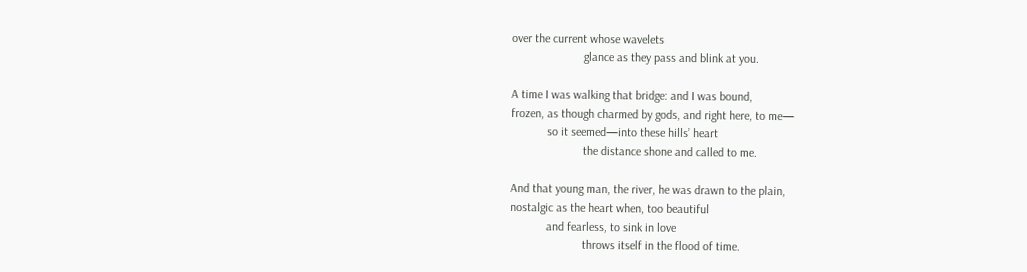over the current whose wavelets
                        glance as they pass and blink at you.

A time I was walking that bridge: and I was bound,
frozen, as though charmed by gods, and right here, to me—
            so it seemed—into these hills’ heart
                        the distance shone and called to me.

And that young man, the river, he was drawn to the plain,
nostalgic as the heart when, too beautiful
            and fearless, to sink in love
                        throws itself in the flood of time.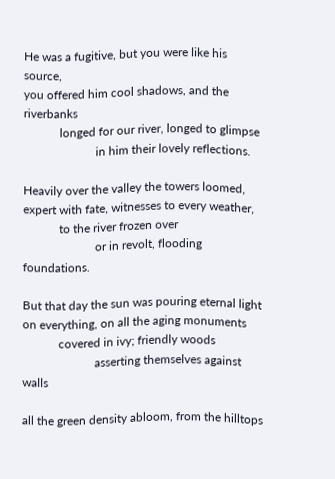He was a fugitive, but you were like his source,
you offered him cool shadows, and the riverbanks
            longed for our river, longed to glimpse
                        in him their lovely reflections.

Heavily over the valley the towers loomed,
expert with fate, witnesses to every weather,
            to the river frozen over
                        or in revolt, flooding foundations.

But that day the sun was pouring eternal light
on everything, on all the aging monuments
            covered in ivy; friendly woods
                        asserting themselves against walls

all the green density abloom, from the hilltops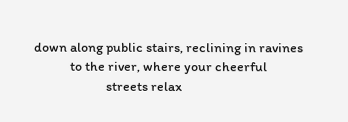down along public stairs, reclining in ravines
            to the river, where your cheerful
                        streets relax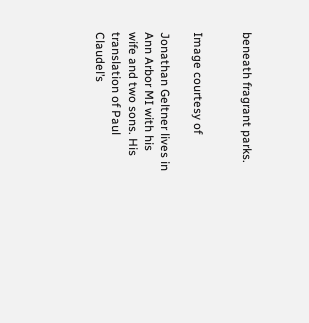beneath fragrant parks.


Image courtesy of

Jonathan Geltner lives in Ann Arbor MI with his wife and two sons. His translation of Paul Claudel’s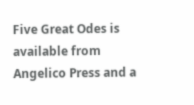Five Great Odes is available from Angelico Press and a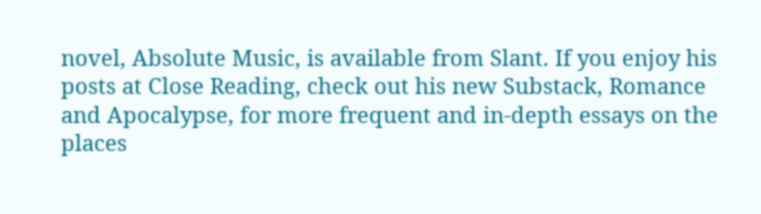novel, Absolute Music, is available from Slant. If you enjoy his posts at Close Reading, check out his new Substack, Romance and Apocalypse, for more frequent and in-depth essays on the places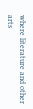where literature and other arts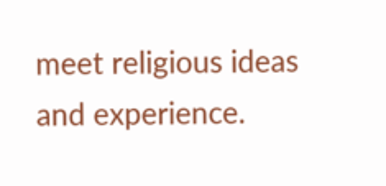meet religious ideas and experience.